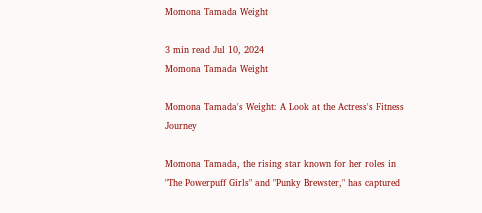Momona Tamada Weight

3 min read Jul 10, 2024
Momona Tamada Weight

Momona Tamada's Weight: A Look at the Actress's Fitness Journey

Momona Tamada, the rising star known for her roles in "The Powerpuff Girls" and "Punky Brewster," has captured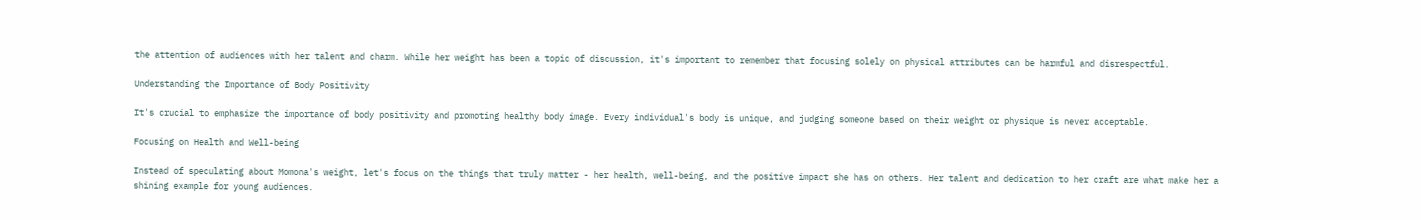the attention of audiences with her talent and charm. While her weight has been a topic of discussion, it's important to remember that focusing solely on physical attributes can be harmful and disrespectful.

Understanding the Importance of Body Positivity

It's crucial to emphasize the importance of body positivity and promoting healthy body image. Every individual's body is unique, and judging someone based on their weight or physique is never acceptable.

Focusing on Health and Well-being

Instead of speculating about Momona's weight, let's focus on the things that truly matter - her health, well-being, and the positive impact she has on others. Her talent and dedication to her craft are what make her a shining example for young audiences.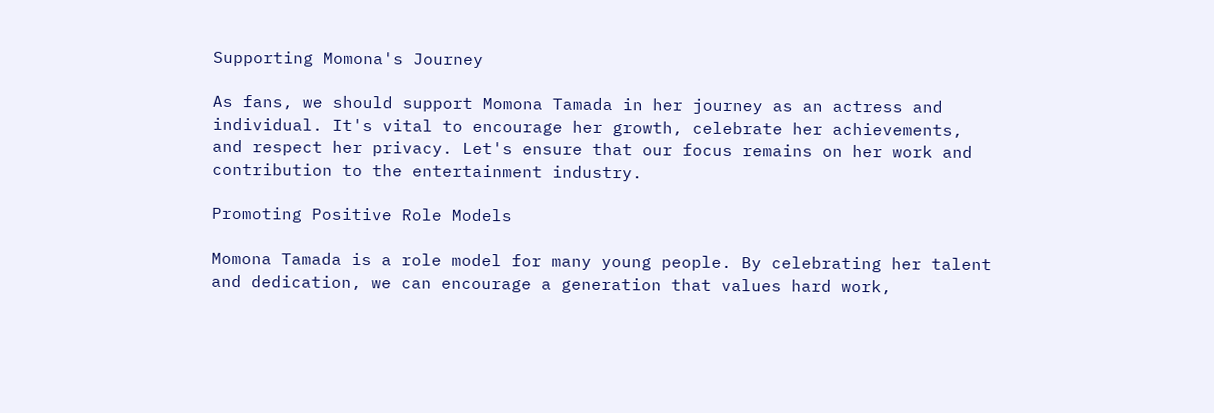Supporting Momona's Journey

As fans, we should support Momona Tamada in her journey as an actress and individual. It's vital to encourage her growth, celebrate her achievements, and respect her privacy. Let's ensure that our focus remains on her work and contribution to the entertainment industry.

Promoting Positive Role Models

Momona Tamada is a role model for many young people. By celebrating her talent and dedication, we can encourage a generation that values hard work,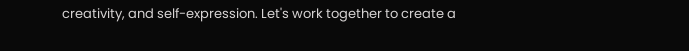creativity, and self-expression. Let's work together to create a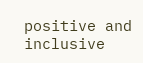positive and inclusive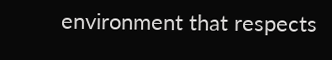environment that respects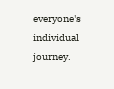everyone's individual journey.